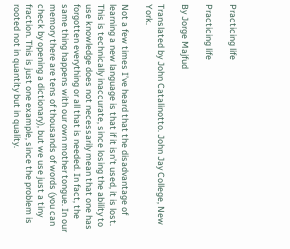Practicing life

Practicing life

By Jorge Majfud

Translated by John Catalinotto. John Jay College, New York.

Not a few times I’ve heard that the disadvantage of learning a new language is that if it isn’t used, it is lost. This is technically inaccurate, since losing the ability to use knowledge does not necessarily mean that one has forgotten everything or all that is needed. In fact, the same thing happens with our own mother tongue. In our memory there are tens of thousands of words (you can check by opening a dictionary), but we use just a tiny fraction. This is just one example, since the problem is rooted not in quantity but in quality.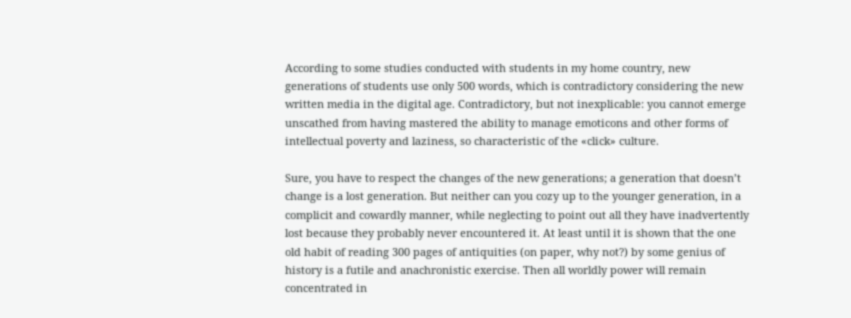According to some studies conducted with students in my home country, new generations of students use only 500 words, which is contradictory considering the new written media in the digital age. Contradictory, but not inexplicable: you cannot emerge unscathed from having mastered the ability to manage emoticons and other forms of intellectual poverty and laziness, so characteristic of the «click» culture.

Sure, you have to respect the changes of the new generations; a generation that doesn’t change is a lost generation. But neither can you cozy up to the younger generation, in a complicit and cowardly manner, while neglecting to point out all they have inadvertently lost because they probably never encountered it. At least until it is shown that the one old habit of reading 300 pages of antiquities (on paper, why not?) by some genius of history is a futile and anachronistic exercise. Then all worldly power will remain concentrated in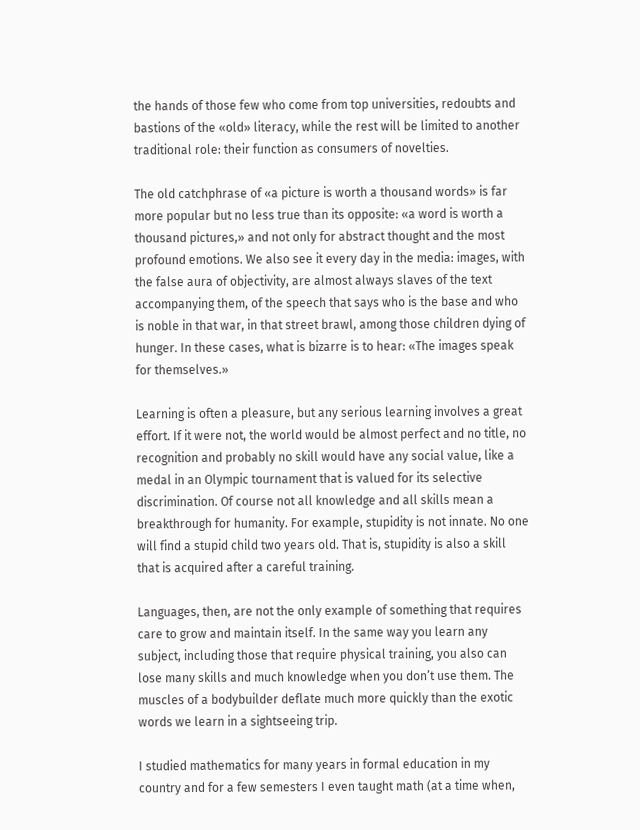the hands of those few who come from top universities, redoubts and bastions of the «old» literacy, while the rest will be limited to another traditional role: their function as consumers of novelties.

The old catchphrase of «a picture is worth a thousand words» is far more popular but no less true than its opposite: «a word is worth a thousand pictures,» and not only for abstract thought and the most profound emotions. We also see it every day in the media: images, with the false aura of objectivity, are almost always slaves of the text accompanying them, of the speech that says who is the base and who is noble in that war, in that street brawl, among those children dying of hunger. In these cases, what is bizarre is to hear: «The images speak for themselves.»

Learning is often a pleasure, but any serious learning involves a great effort. If it were not, the world would be almost perfect and no title, no recognition and probably no skill would have any social value, like a medal in an Olympic tournament that is valued for its selective discrimination. Of course not all knowledge and all skills mean a breakthrough for humanity. For example, stupidity is not innate. No one will find a stupid child two years old. That is, stupidity is also a skill that is acquired after a careful training.

Languages, then, are not the only example of something that requires care to grow and maintain itself. In the same way you learn any subject, including those that require physical training, you also can lose many skills and much knowledge when you don’t use them. The muscles of a bodybuilder deflate much more quickly than the exotic words we learn in a sightseeing trip.

I studied mathematics for many years in formal education in my country and for a few semesters I even taught math (at a time when,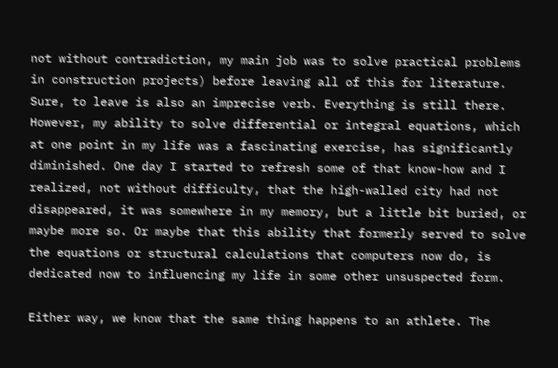not without contradiction, my main job was to solve practical problems in construction projects) before leaving all of this for literature. Sure, to leave is also an imprecise verb. Everything is still there. However, my ability to solve differential or integral equations, which at one point in my life was a fascinating exercise, has significantly diminished. One day I started to refresh some of that know-how and I realized, not without difficulty, that the high-walled city had not disappeared, it was somewhere in my memory, but a little bit buried, or maybe more so. Or maybe that this ability that formerly served to solve the equations or structural calculations that computers now do, is dedicated now to influencing my life in some other unsuspected form.

Either way, we know that the same thing happens to an athlete. The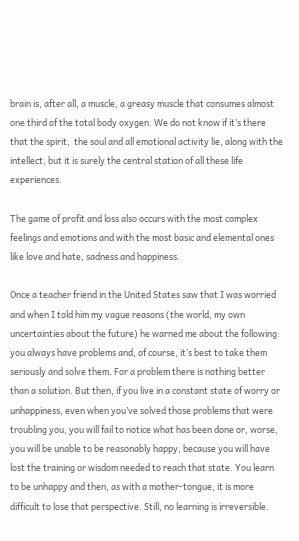brain is, after all, a muscle, a greasy muscle that consumes almost one third of the total body oxygen. We do not know if it’s there that the spirit,  the soul and all emotional activity lie, along with the intellect, but it is surely the central station of all these life experiences.

The game of profit and loss also occurs with the most complex feelings and emotions and with the most basic and elemental ones like love and hate, sadness and happiness.

Once a teacher friend in the United States saw that I was worried and when I told him my vague reasons (the world, my own uncertainties about the future) he warned me about the following: you always have problems and, of course, it’s best to take them seriously and solve them. For a problem there is nothing better than a solution. But then, if you live in a constant state of worry or unhappiness, even when you’ve solved those problems that were troubling you, you will fail to notice what has been done or, worse, you will be unable to be reasonably happy, because you will have lost the training or wisdom needed to reach that state. You learn to be unhappy and then, as with a mother-tongue, it is more difficult to lose that perspective. Still, no learning is irreversible.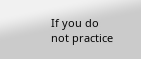If you do not practice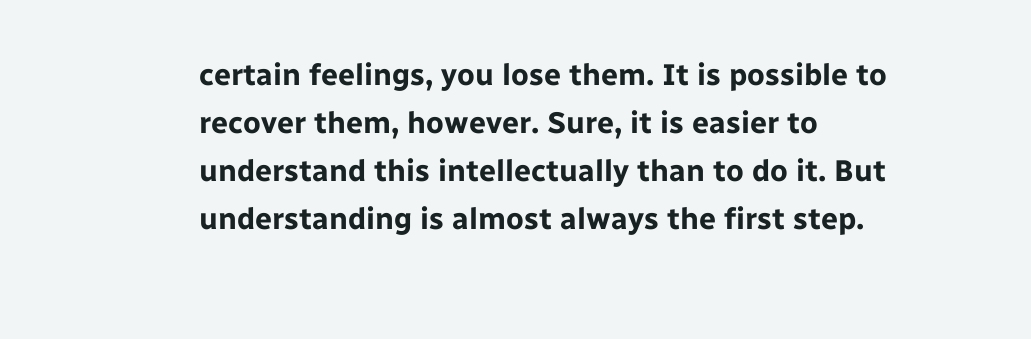certain feelings, you lose them. It is possible to recover them, however. Sure, it is easier to understand this intellectually than to do it. But understanding is almost always the first step.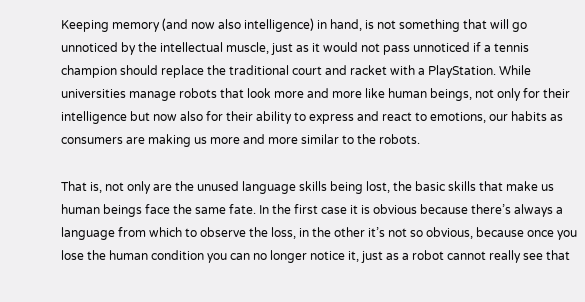Keeping memory (and now also intelligence) in hand, is not something that will go unnoticed by the intellectual muscle, just as it would not pass unnoticed if a tennis champion should replace the traditional court and racket with a PlayStation. While universities manage robots that look more and more like human beings, not only for their intelligence but now also for their ability to express and react to emotions, our habits as consumers are making us more and more similar to the robots.

That is, not only are the unused language skills being lost, the basic skills that make us human beings face the same fate. In the first case it is obvious because there’s always a language from which to observe the loss, in the other it’s not so obvious, because once you lose the human condition you can no longer notice it, just as a robot cannot really see that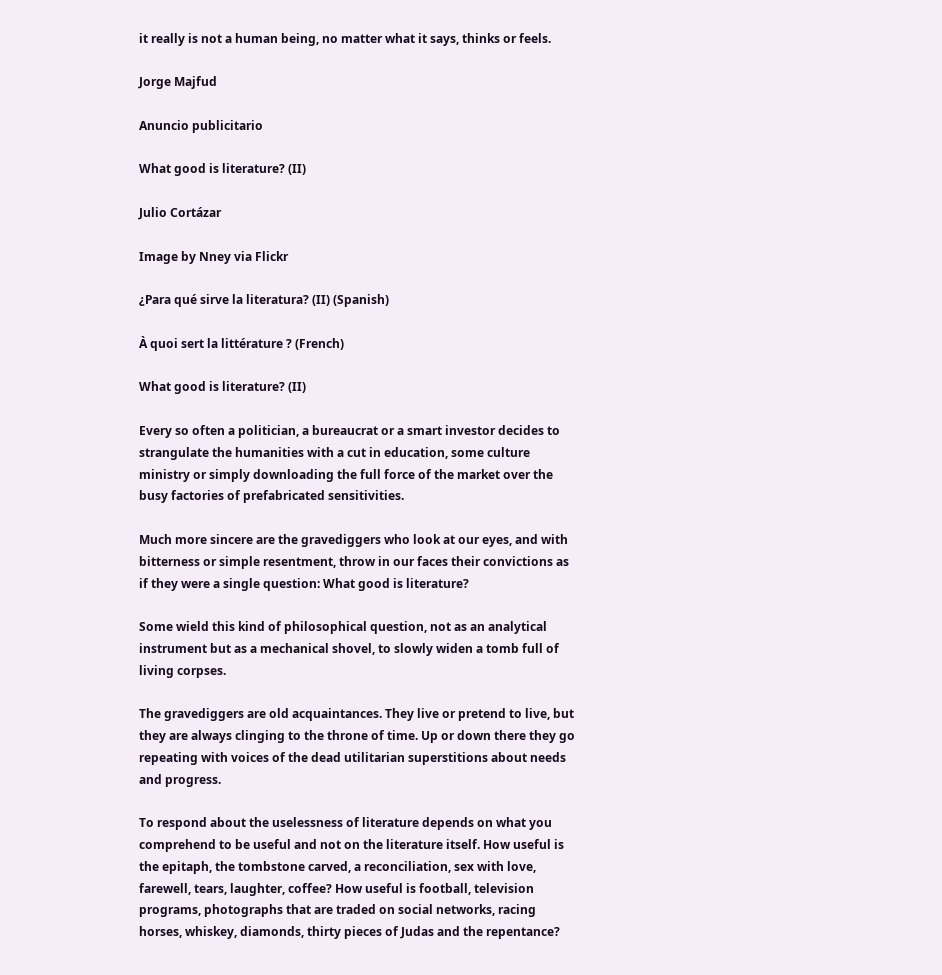it really is not a human being, no matter what it says, thinks or feels.

Jorge Majfud

Anuncio publicitario

What good is literature? (II)

Julio Cortázar

Image by Nney via Flickr

¿Para qué sirve la literatura? (II) (Spanish)

À quoi sert la littérature ? (French)

What good is literature? (II)

Every so often a politician, a bureaucrat or a smart investor decides to strangulate the humanities with a cut in education, some culture ministry or simply downloading the full force of the market over the busy factories of prefabricated sensitivities.

Much more sincere are the gravediggers who look at our eyes, and with bitterness or simple resentment, throw in our faces their convictions as if they were a single question: What good is literature?

Some wield this kind of philosophical question, not as an analytical instrument but as a mechanical shovel, to slowly widen a tomb full of living corpses.

The gravediggers are old acquaintances. They live or pretend to live, but they are always clinging to the throne of time. Up or down there they go repeating with voices of the dead utilitarian superstitions about needs and progress.

To respond about the uselessness of literature depends on what you comprehend to be useful and not on the literature itself. How useful is the epitaph, the tombstone carved, a reconciliation, sex with love, farewell, tears, laughter, coffee? How useful is football, television programs, photographs that are traded on social networks, racing horses, whiskey, diamonds, thirty pieces of Judas and the repentance?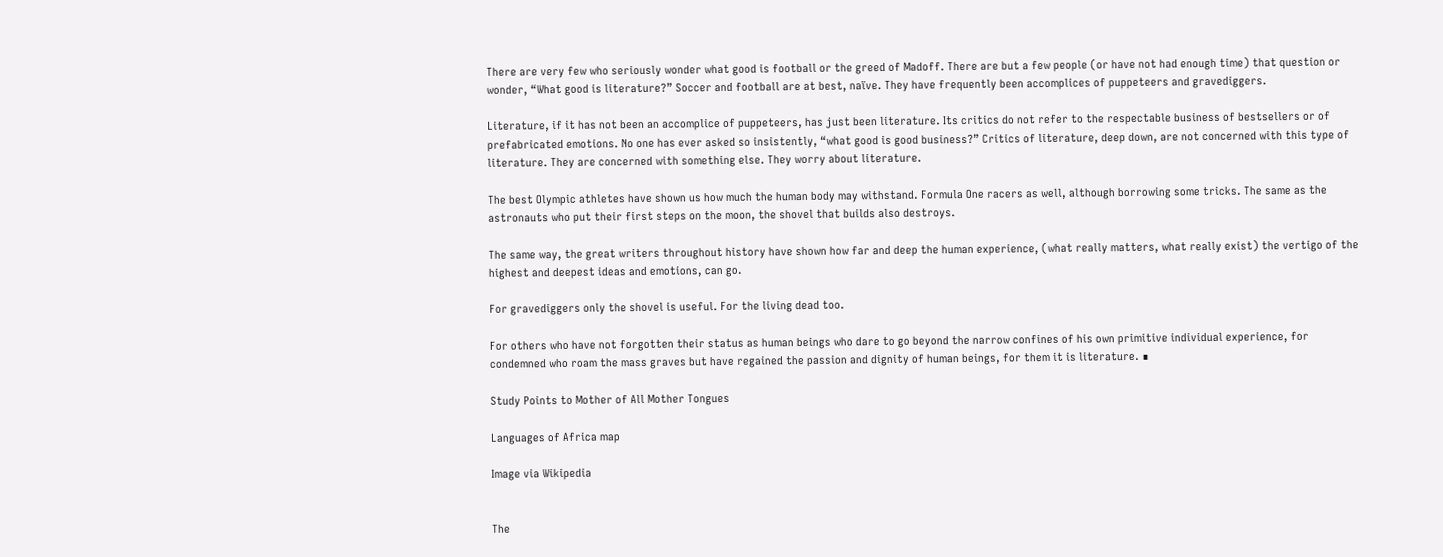There are very few who seriously wonder what good is football or the greed of Madoff. There are but a few people (or have not had enough time) that question or wonder, “What good is literature?” Soccer and football are at best, naïve. They have frequently been accomplices of puppeteers and gravediggers.

Literature, if it has not been an accomplice of puppeteers, has just been literature. Its critics do not refer to the respectable business of bestsellers or of prefabricated emotions. No one has ever asked so insistently, “what good is good business?” Critics of literature, deep down, are not concerned with this type of literature. They are concerned with something else. They worry about literature.

The best Olympic athletes have shown us how much the human body may withstand. Formula One racers as well, although borrowing some tricks. The same as the astronauts who put their first steps on the moon, the shovel that builds also destroys.

The same way, the great writers throughout history have shown how far and deep the human experience, (what really matters, what really exist) the vertigo of the highest and deepest ideas and emotions, can go.

For gravediggers only the shovel is useful. For the living dead too.

For others who have not forgotten their status as human beings who dare to go beyond the narrow confines of his own primitive individual experience, for condemned who roam the mass graves but have regained the passion and dignity of human beings, for them it is literature. ∎

Study Points to Mother of All Mother Tongues

Languages of Africa map

Image via Wikipedia


The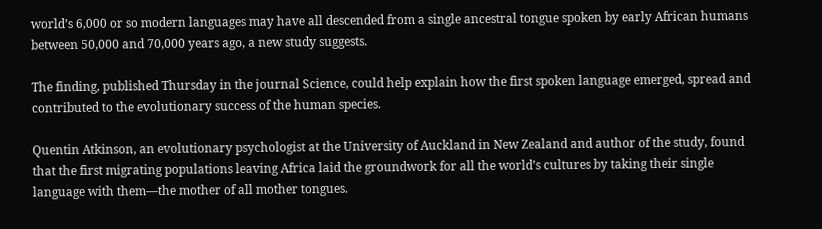world’s 6,000 or so modern languages may have all descended from a single ancestral tongue spoken by early African humans between 50,000 and 70,000 years ago, a new study suggests.

The finding, published Thursday in the journal Science, could help explain how the first spoken language emerged, spread and contributed to the evolutionary success of the human species.

Quentin Atkinson, an evolutionary psychologist at the University of Auckland in New Zealand and author of the study, found that the first migrating populations leaving Africa laid the groundwork for all the world’s cultures by taking their single language with them—the mother of all mother tongues.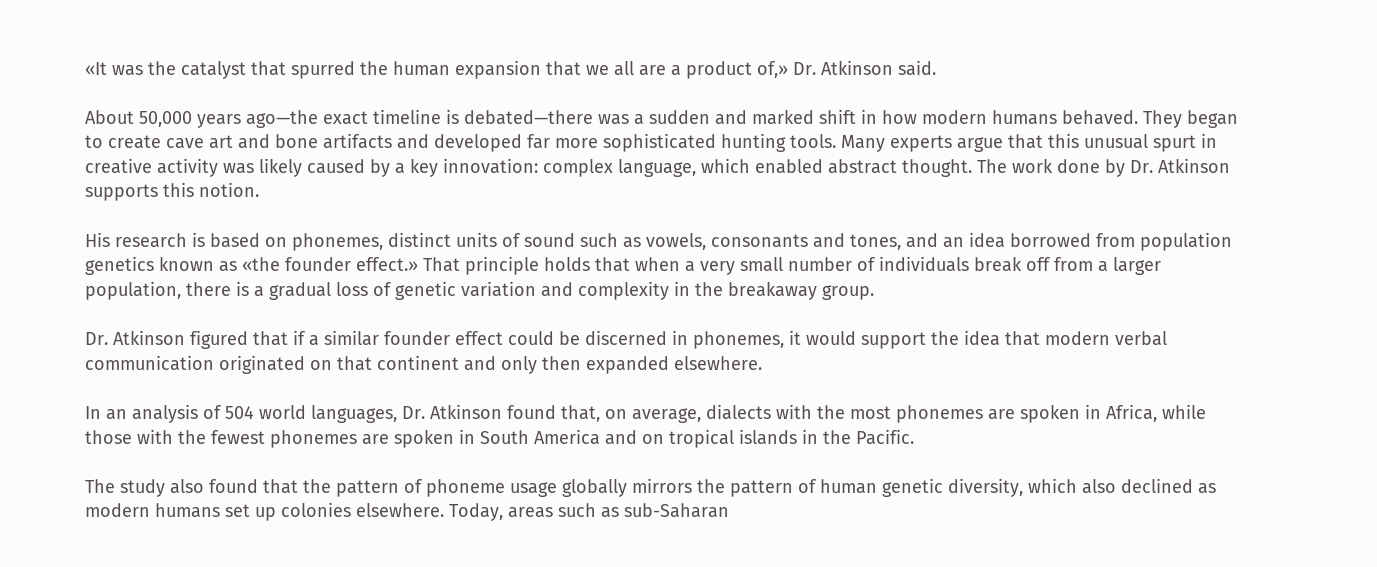«It was the catalyst that spurred the human expansion that we all are a product of,» Dr. Atkinson said.

About 50,000 years ago—the exact timeline is debated—there was a sudden and marked shift in how modern humans behaved. They began to create cave art and bone artifacts and developed far more sophisticated hunting tools. Many experts argue that this unusual spurt in creative activity was likely caused by a key innovation: complex language, which enabled abstract thought. The work done by Dr. Atkinson supports this notion.

His research is based on phonemes, distinct units of sound such as vowels, consonants and tones, and an idea borrowed from population genetics known as «the founder effect.» That principle holds that when a very small number of individuals break off from a larger population, there is a gradual loss of genetic variation and complexity in the breakaway group.

Dr. Atkinson figured that if a similar founder effect could be discerned in phonemes, it would support the idea that modern verbal communication originated on that continent and only then expanded elsewhere.

In an analysis of 504 world languages, Dr. Atkinson found that, on average, dialects with the most phonemes are spoken in Africa, while those with the fewest phonemes are spoken in South America and on tropical islands in the Pacific.

The study also found that the pattern of phoneme usage globally mirrors the pattern of human genetic diversity, which also declined as modern humans set up colonies elsewhere. Today, areas such as sub-Saharan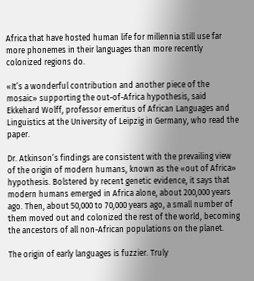Africa that have hosted human life for millennia still use far more phonemes in their languages than more recently colonized regions do.

«It’s a wonderful contribution and another piece of the mosaic» supporting the out-of-Africa hypothesis, said Ekkehard Wolff, professor emeritus of African Languages and Linguistics at the University of Leipzig in Germany, who read the paper.

Dr. Atkinson’s findings are consistent with the prevailing view of the origin of modern humans, known as the «out of Africa» hypothesis. Bolstered by recent genetic evidence, it says that modern humans emerged in Africa alone, about 200,000 years ago. Then, about 50,000 to 70,000 years ago, a small number of them moved out and colonized the rest of the world, becoming the ancestors of all non-African populations on the planet.

The origin of early languages is fuzzier. Truly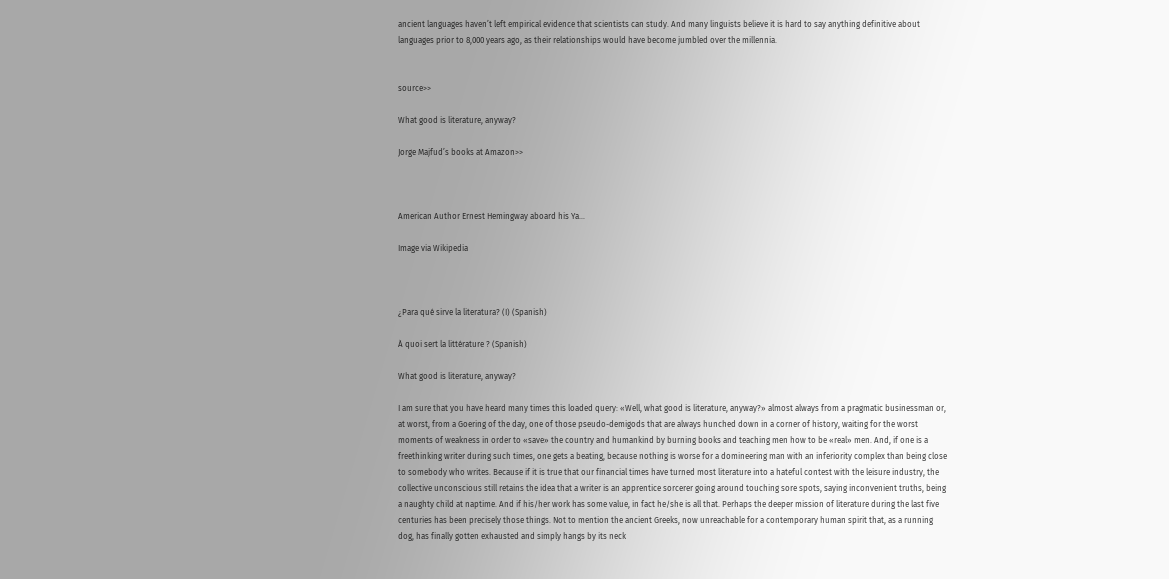ancient languages haven’t left empirical evidence that scientists can study. And many linguists believe it is hard to say anything definitive about languages prior to 8,000 years ago, as their relationships would have become jumbled over the millennia.


source>>

What good is literature, anyway?

Jorge Majfud’s books at Amazon>>



American Author Ernest Hemingway aboard his Ya...

Image via Wikipedia



¿Para qué sirve la literatura? (I) (Spanish)

À quoi sert la littérature ? (Spanish)

What good is literature, anyway?

I am sure that you have heard many times this loaded query: «Well, what good is literature, anyway?» almost always from a pragmatic businessman or, at worst, from a Goering of the day, one of those pseudo-demigods that are always hunched down in a corner of history, waiting for the worst moments of weakness in order to «save» the country and humankind by burning books and teaching men how to be «real» men. And, if one is a freethinking writer during such times, one gets a beating, because nothing is worse for a domineering man with an inferiority complex than being close to somebody who writes. Because if it is true that our financial times have turned most literature into a hateful contest with the leisure industry, the collective unconscious still retains the idea that a writer is an apprentice sorcerer going around touching sore spots, saying inconvenient truths, being a naughty child at naptime. And if his/her work has some value, in fact he/she is all that. Perhaps the deeper mission of literature during the last five centuries has been precisely those things. Not to mention the ancient Greeks, now unreachable for a contemporary human spirit that, as a running dog, has finally gotten exhausted and simply hangs by its neck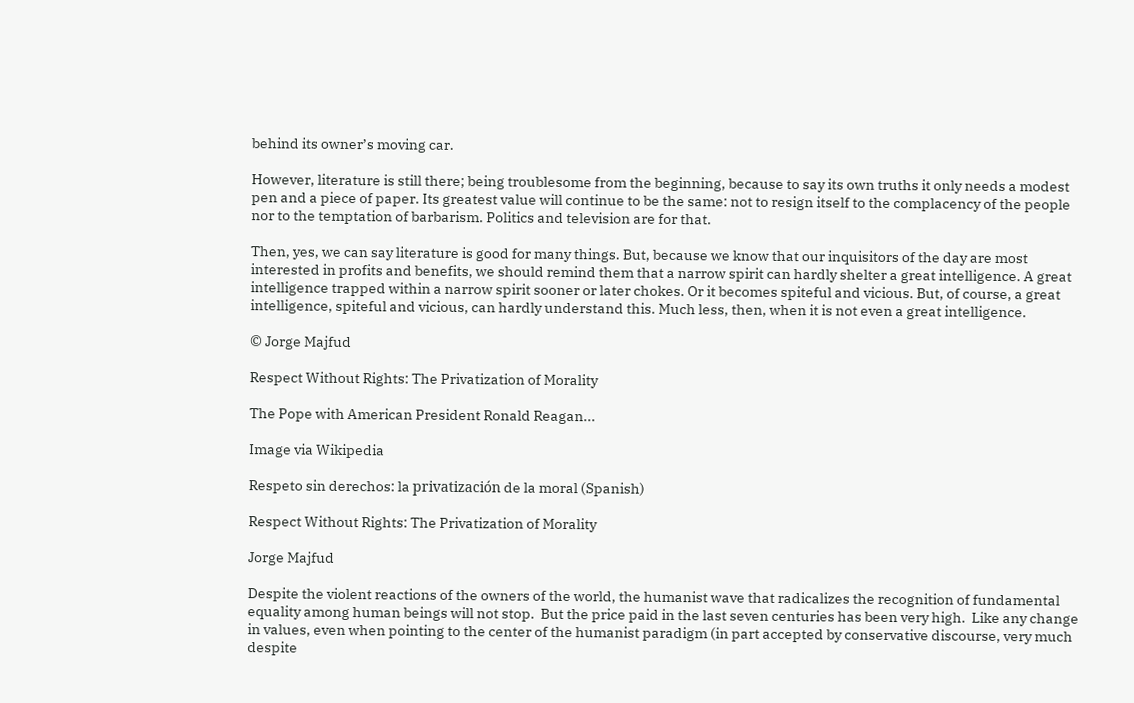behind its owner’s moving car.

However, literature is still there; being troublesome from the beginning, because to say its own truths it only needs a modest pen and a piece of paper. Its greatest value will continue to be the same: not to resign itself to the complacency of the people nor to the temptation of barbarism. Politics and television are for that.

Then, yes, we can say literature is good for many things. But, because we know that our inquisitors of the day are most interested in profits and benefits, we should remind them that a narrow spirit can hardly shelter a great intelligence. A great intelligence trapped within a narrow spirit sooner or later chokes. Or it becomes spiteful and vicious. But, of course, a great intelligence, spiteful and vicious, can hardly understand this. Much less, then, when it is not even a great intelligence.

© Jorge Majfud

Respect Without Rights: The Privatization of Morality

The Pope with American President Ronald Reagan...

Image via Wikipedia

Respeto sin derechos: la privatización de la moral (Spanish)

Respect Without Rights: The Privatization of Morality

Jorge Majfud

Despite the violent reactions of the owners of the world, the humanist wave that radicalizes the recognition of fundamental equality among human beings will not stop.  But the price paid in the last seven centuries has been very high.  Like any change in values, even when pointing to the center of the humanist paradigm (in part accepted by conservative discourse, very much despite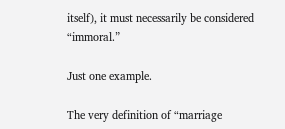itself), it must necessarily be considered “immoral.”

Just one example.

The very definition of “marriage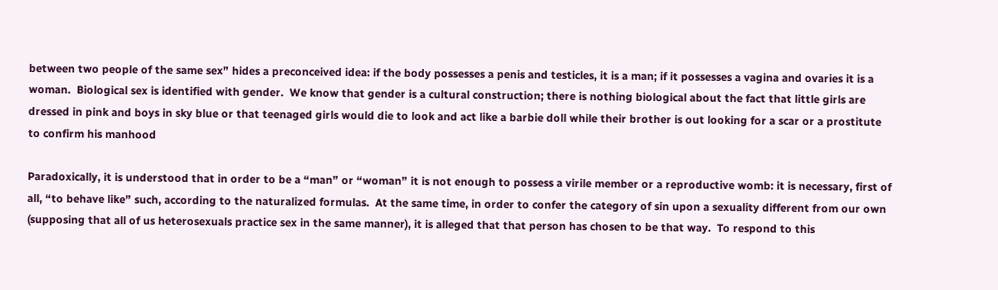between two people of the same sex” hides a preconceived idea: if the body possesses a penis and testicles, it is a man; if it possesses a vagina and ovaries it is a woman.  Biological sex is identified with gender.  We know that gender is a cultural construction; there is nothing biological about the fact that little girls are dressed in pink and boys in sky blue or that teenaged girls would die to look and act like a barbie doll while their brother is out looking for a scar or a prostitute to confirm his manhood

Paradoxically, it is understood that in order to be a “man” or “woman” it is not enough to possess a virile member or a reproductive womb: it is necessary, first of all, “to behave like” such, according to the naturalized formulas.  At the same time, in order to confer the category of sin upon a sexuality different from our own (supposing that all of us heterosexuals practice sex in the same manner), it is alleged that that person has chosen to be that way.  To respond to this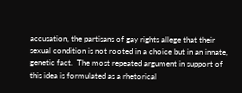accusation, the partisans of gay rights allege that their sexual condition is not rooted in a choice but in an innate, genetic fact.  The most repeated argument in support of this idea is formulated as a rhetorical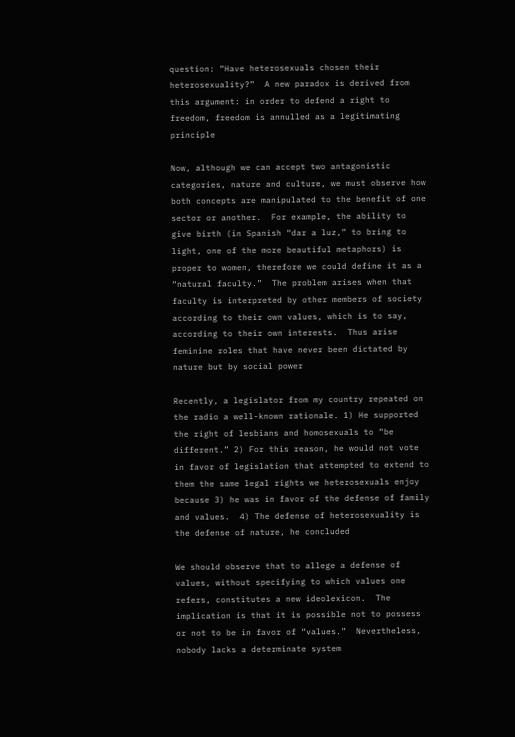question: “Have heterosexuals chosen their heterosexuality?”  A new paradox is derived from this argument: in order to defend a right to freedom, freedom is annulled as a legitimating principle

Now, although we can accept two antagonistic categories, nature and culture, we must observe how both concepts are manipulated to the benefit of one sector or another.  For example, the ability to give birth (in Spanish “dar a luz,” to bring to light, one of the more beautiful metaphors) is proper to women, therefore we could define it as a “natural faculty.”  The problem arises when that faculty is interpreted by other members of society according to their own values, which is to say, according to their own interests.  Thus arise feminine roles that have never been dictated by nature but by social power

Recently, a legislator from my country repeated on the radio a well-known rationale. 1) He supported the right of lesbians and homosexuals to “be different.” 2) For this reason, he would not vote in favor of legislation that attempted to extend to them the same legal rights we heterosexuals enjoy because 3) he was in favor of the defense of family and values.  4) The defense of heterosexuality is the defense of nature, he concluded

We should observe that to allege a defense of values, without specifying to which values one refers, constitutes a new ideolexicon.  The implication is that it is possible not to possess or not to be in favor of “values.”  Nevertheless, nobody lacks a determinate system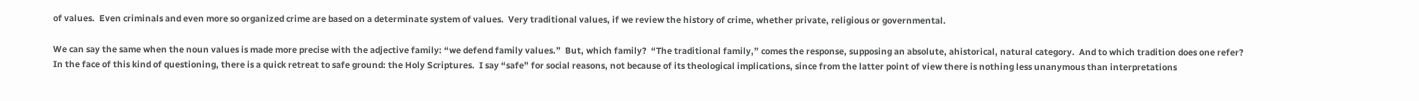of values.  Even criminals and even more so organized crime are based on a determinate system of values.  Very traditional values, if we review the history of crime, whether private, religious or governmental.

We can say the same when the noun values is made more precise with the adjective family: “we defend family values.”  But, which family?  “The traditional family,” comes the response, supposing an absolute, ahistorical, natural category.  And to which tradition does one refer?  In the face of this kind of questioning, there is a quick retreat to safe ground: the Holy Scriptures.  I say “safe” for social reasons, not because of its theological implications, since from the latter point of view there is nothing less unanymous than interpretations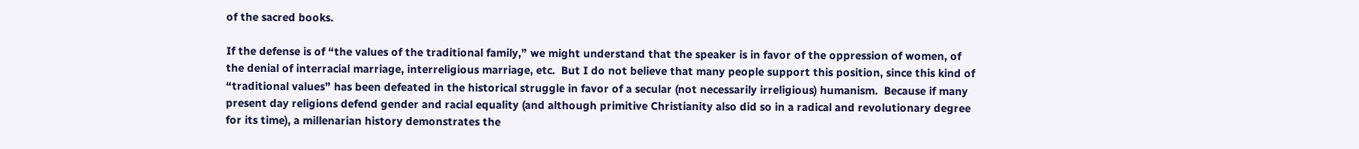of the sacred books.

If the defense is of “the values of the traditional family,” we might understand that the speaker is in favor of the oppression of women, of the denial of interracial marriage, interreligious marriage, etc.  But I do not believe that many people support this position, since this kind of “traditional values” has been defeated in the historical struggle in favor of a secular (not necessarily irreligious) humanism.  Because if many present day religions defend gender and racial equality (and although primitive Christianity also did so in a radical and revolutionary degree for its time), a millenarian history demonstrates the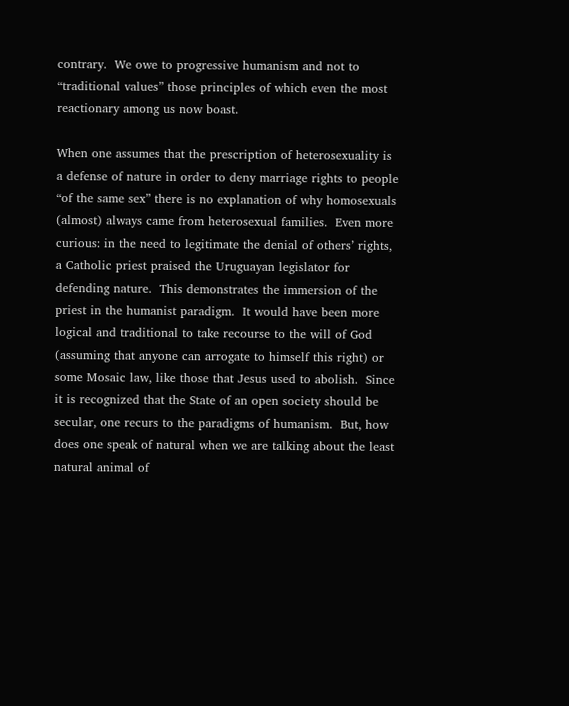contrary.  We owe to progressive humanism and not to “traditional values” those principles of which even the most reactionary among us now boast.

When one assumes that the prescription of heterosexuality is a defense of nature in order to deny marriage rights to people “of the same sex” there is no explanation of why homosexuals (almost) always came from heterosexual families.  Even more curious: in the need to legitimate the denial of others’ rights, a Catholic priest praised the Uruguayan legislator for defending nature.  This demonstrates the immersion of the priest in the humanist paradigm.  It would have been more logical and traditional to take recourse to the will of God (assuming that anyone can arrogate to himself this right) or some Mosaic law, like those that Jesus used to abolish.  Since it is recognized that the State of an open society should be secular, one recurs to the paradigms of humanism.  But, how does one speak of natural when we are talking about the least natural animal of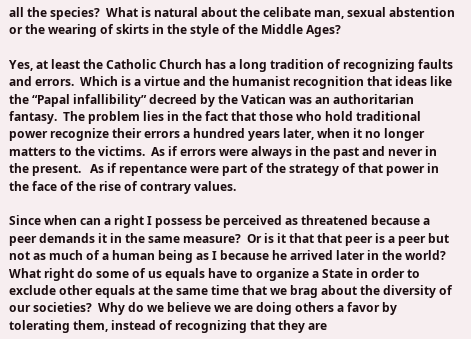all the species?  What is natural about the celibate man, sexual abstention or the wearing of skirts in the style of the Middle Ages?

Yes, at least the Catholic Church has a long tradition of recognizing faults and errors.  Which is a virtue and the humanist recognition that ideas like the “Papal infallibility” decreed by the Vatican was an authoritarian fantasy.  The problem lies in the fact that those who hold traditional power recognize their errors a hundred years later, when it no longer matters to the victims.  As if errors were always in the past and never in the present.   As if repentance were part of the strategy of that power in the face of the rise of contrary values.

Since when can a right I possess be perceived as threatened because a peer demands it in the same measure?  Or is it that that peer is a peer but not as much of a human being as I because he arrived later in the world?  What right do some of us equals have to organize a State in order to exclude other equals at the same time that we brag about the diversity of our societies?  Why do we believe we are doing others a favor by tolerating them, instead of recognizing that they are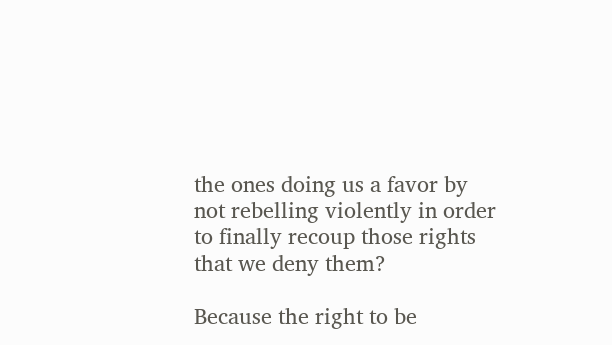the ones doing us a favor by not rebelling violently in order to finally recoup those rights that we deny them?

Because the right to be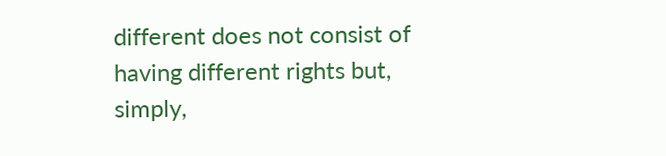different does not consist of having different rights but, simply,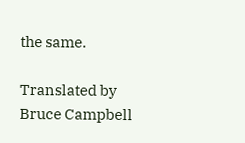the same.

Translated by Bruce Campbell